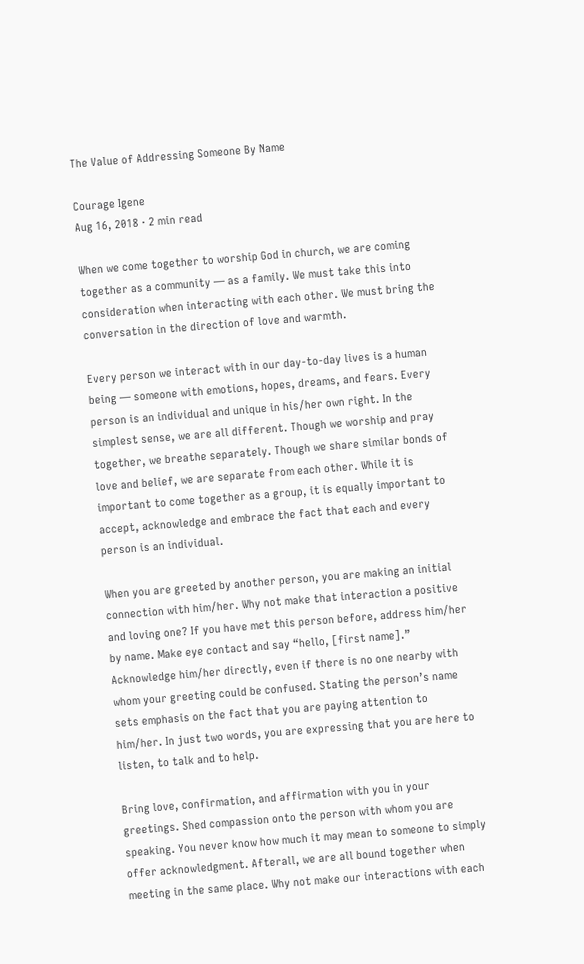The Value of Addressing Someone By Name

Courage Igene
Aug 16, 2018 · 2 min read

When we come together to worship God in church, we are coming together as a community — as a family. We must take this into consideration when interacting with each other. We must bring the conversation in the direction of love and warmth.

Every person we interact with in our day-to-day lives is a human being — someone with emotions, hopes, dreams, and fears. Every person is an individual and unique in his/her own right. In the simplest sense, we are all different. Though we worship and pray together, we breathe separately. Though we share similar bonds of love and belief, we are separate from each other. While it is important to come together as a group, it is equally important to accept, acknowledge and embrace the fact that each and every person is an individual.

When you are greeted by another person, you are making an initial connection with him/her. Why not make that interaction a positive and loving one? If you have met this person before, address him/her by name. Make eye contact and say “hello, [first name].” Acknowledge him/her directly, even if there is no one nearby with whom your greeting could be confused. Stating the person’s name sets emphasis on the fact that you are paying attention to him/her. In just two words, you are expressing that you are here to listen, to talk and to help.

Bring love, confirmation, and affirmation with you in your greetings. Shed compassion onto the person with whom you are speaking. You never know how much it may mean to someone to simply offer acknowledgment. Afterall, we are all bound together when meeting in the same place. Why not make our interactions with each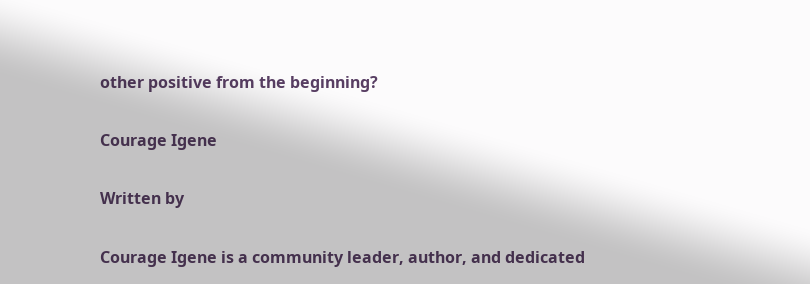other positive from the beginning?

Courage Igene

Written by

Courage Igene is a community leader, author, and dedicated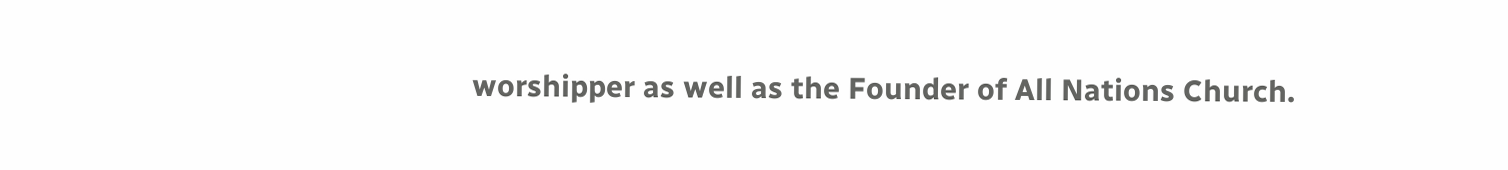worshipper as well as the Founder of All Nations Church.